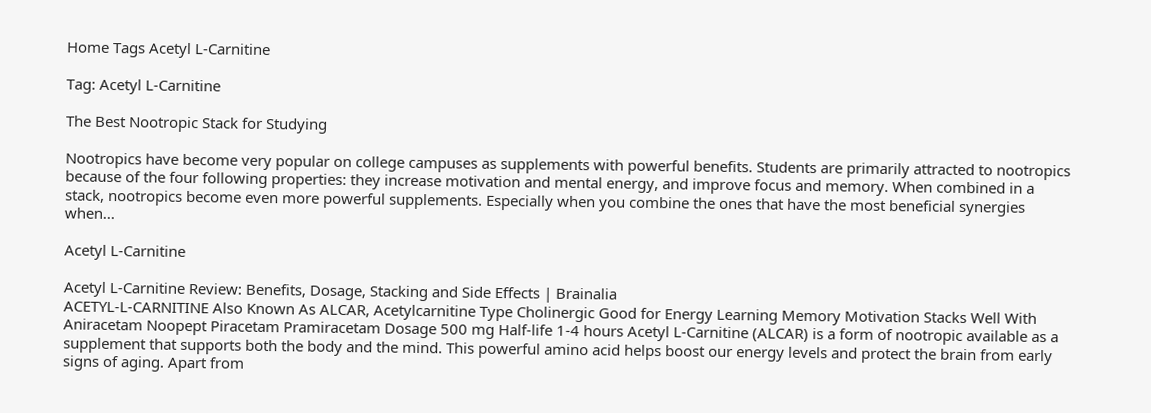Home Tags Acetyl L-Carnitine

Tag: Acetyl L-Carnitine

The Best Nootropic Stack for Studying

Nootropics have become very popular on college campuses as supplements with powerful benefits. Students are primarily attracted to nootropics because of the four following properties: they increase motivation and mental energy, and improve focus and memory. When combined in a stack, nootropics become even more powerful supplements. Especially when you combine the ones that have the most beneficial synergies when...

Acetyl L-Carnitine

Acetyl L-Carnitine Review: Benefits, Dosage, Stacking and Side Effects | Brainalia
ACETYL-L-CARNITINE Also Known As ALCAR, Acetylcarnitine Type Cholinergic Good for Energy Learning Memory Motivation Stacks Well With Aniracetam Noopept Piracetam Pramiracetam Dosage 500 mg Half-life 1-4 hours Acetyl L-Carnitine (ALCAR) is a form of nootropic available as a supplement that supports both the body and the mind. This powerful amino acid helps boost our energy levels and protect the brain from early signs of aging. Apart from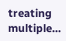treating multiple...